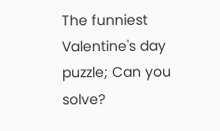The funniest Valentine's day puzzle; Can you solve?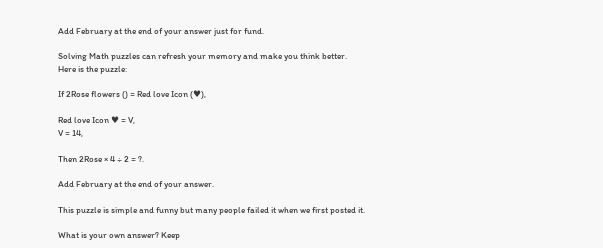Add February at the end of your answer just for fund.

Solving Math puzzles can refresh your memory and make you think better.
Here is the puzzle:

If 2Rose flowers () = Red love Icon (♥),

Red love Icon ♥ = V,
V = 14,

Then 2Rose × 4 ÷ 2 = ?.

Add February at the end of your answer.

This puzzle is simple and funny but many people failed it when we first posted it.

What is your own answer? Keep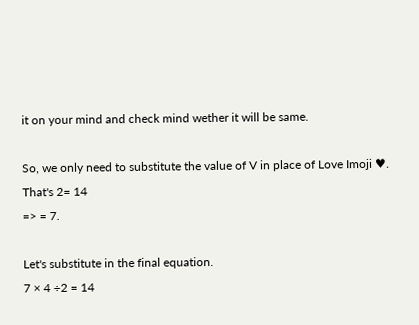it on your mind and check mind wether it will be same.

So, we only need to substitute the value of V in place of Love Imoji ♥.
That's 2= 14
=> = 7.

Let's substitute in the final equation.
7 × 4 ÷2 = 14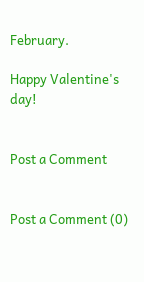February.

Happy Valentine's day!


Post a Comment


Post a Comment (0)